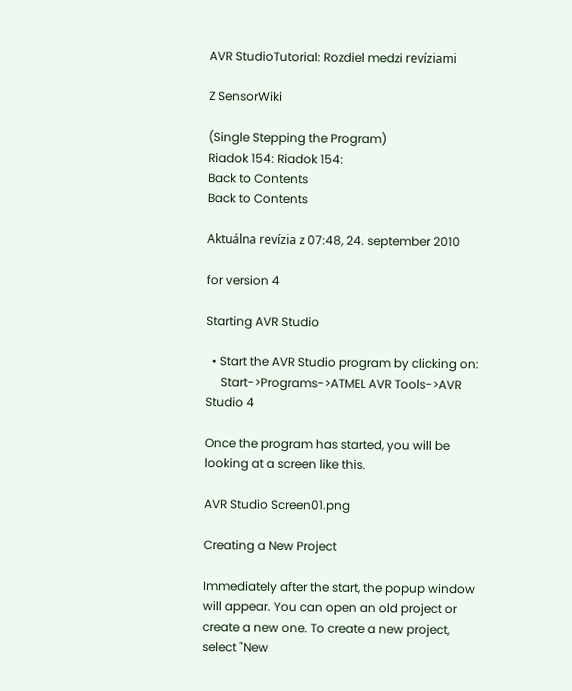AVR StudioTutorial: Rozdiel medzi revíziami

Z SensorWiki

(Single Stepping the Program)
Riadok 154: Riadok 154:
Back to Contents
Back to Contents

Aktuálna revízia z 07:48, 24. september 2010

for version 4

Starting AVR Studio

  • Start the AVR Studio program by clicking on:
     Start->Programs->ATMEL AVR Tools->AVR Studio 4

Once the program has started, you will be looking at a screen like this.

AVR Studio Screen01.png

Creating a New Project

Immediately after the start, the popup window will appear. You can open an old project or create a new one. To create a new project, select "New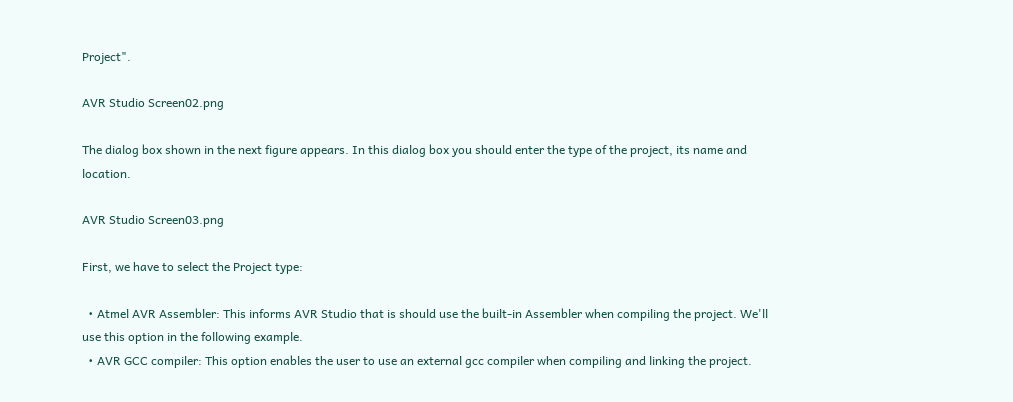Project".

AVR Studio Screen02.png

The dialog box shown in the next figure appears. In this dialog box you should enter the type of the project, its name and location.

AVR Studio Screen03.png

First, we have to select the Project type:

  • Atmel AVR Assembler: This informs AVR Studio that is should use the built-in Assembler when compiling the project. We'll use this option in the following example.
  • AVR GCC compiler: This option enables the user to use an external gcc compiler when compiling and linking the project.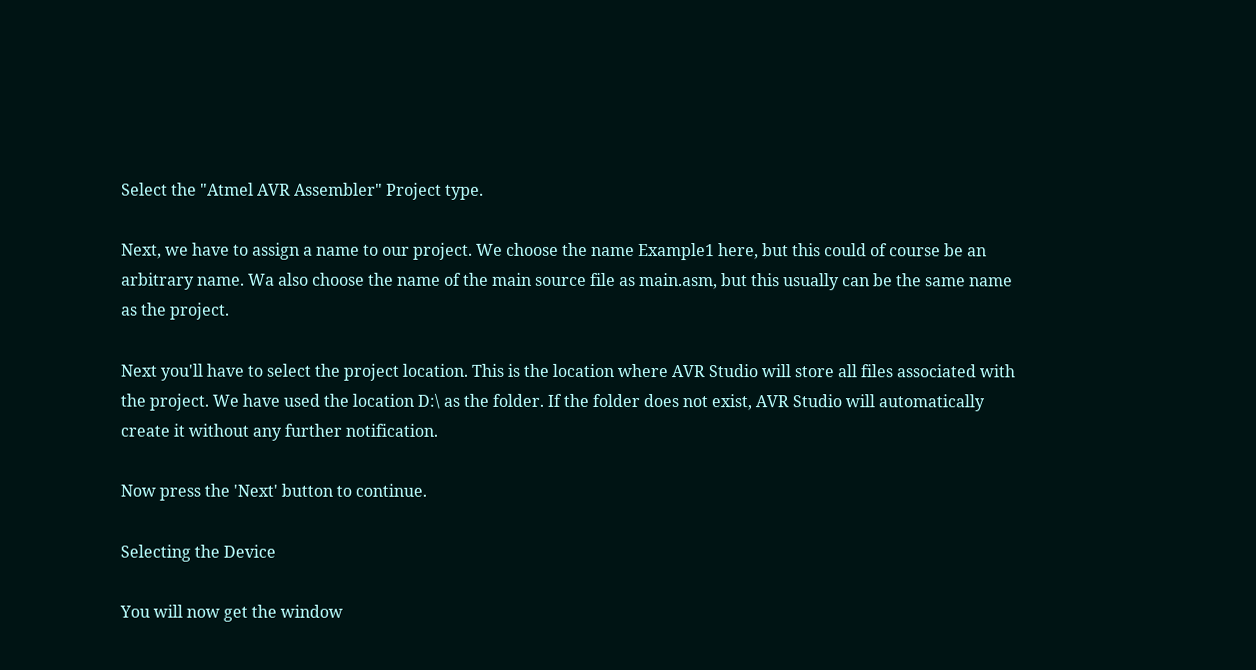Select the "Atmel AVR Assembler" Project type.

Next, we have to assign a name to our project. We choose the name Example1 here, but this could of course be an arbitrary name. Wa also choose the name of the main source file as main.asm, but this usually can be the same name as the project.

Next you'll have to select the project location. This is the location where AVR Studio will store all files associated with the project. We have used the location D:\ as the folder. If the folder does not exist, AVR Studio will automatically create it without any further notification.

Now press the 'Next' button to continue.

Selecting the Device

You will now get the window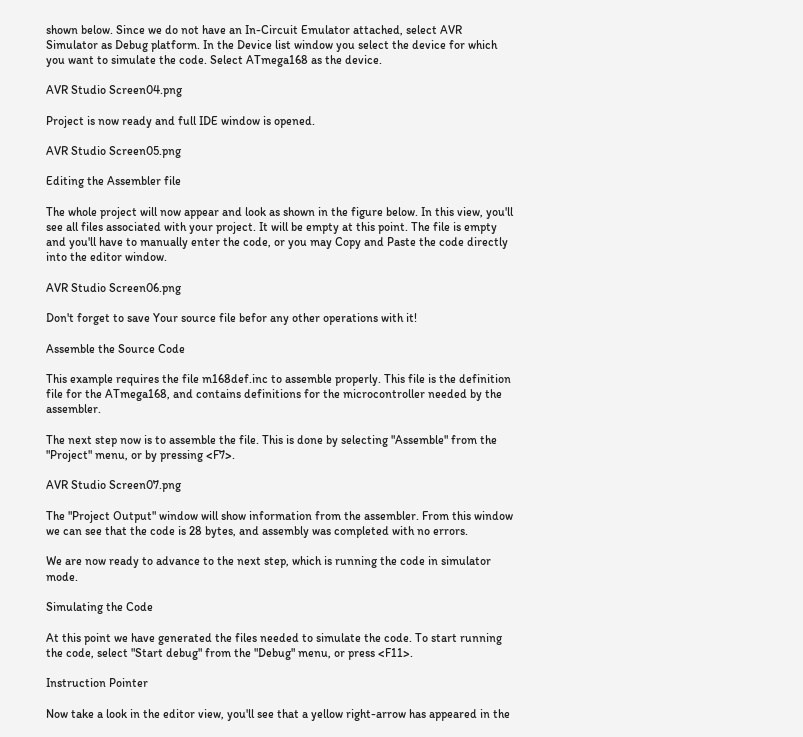shown below. Since we do not have an In-Circuit Emulator attached, select AVR Simulator as Debug platform. In the Device list window you select the device for which you want to simulate the code. Select ATmega168 as the device.

AVR Studio Screen04.png

Project is now ready and full IDE window is opened.

AVR Studio Screen05.png

Editing the Assembler file

The whole project will now appear and look as shown in the figure below. In this view, you'll see all files associated with your project. It will be empty at this point. The file is empty and you'll have to manually enter the code, or you may Copy and Paste the code directly into the editor window.

AVR Studio Screen06.png

Don't forget to save Your source file befor any other operations with it!

Assemble the Source Code

This example requires the file m168def.inc to assemble properly. This file is the definition file for the ATmega168, and contains definitions for the microcontroller needed by the assembler.

The next step now is to assemble the file. This is done by selecting "Assemble" from the "Project" menu, or by pressing <F7>.

AVR Studio Screen07.png

The "Project Output" window will show information from the assembler. From this window we can see that the code is 28 bytes, and assembly was completed with no errors.

We are now ready to advance to the next step, which is running the code in simulator mode.

Simulating the Code

At this point we have generated the files needed to simulate the code. To start running the code, select "Start debug" from the "Debug" menu, or press <F11>.

Instruction Pointer

Now take a look in the editor view, you'll see that a yellow right-arrow has appeared in the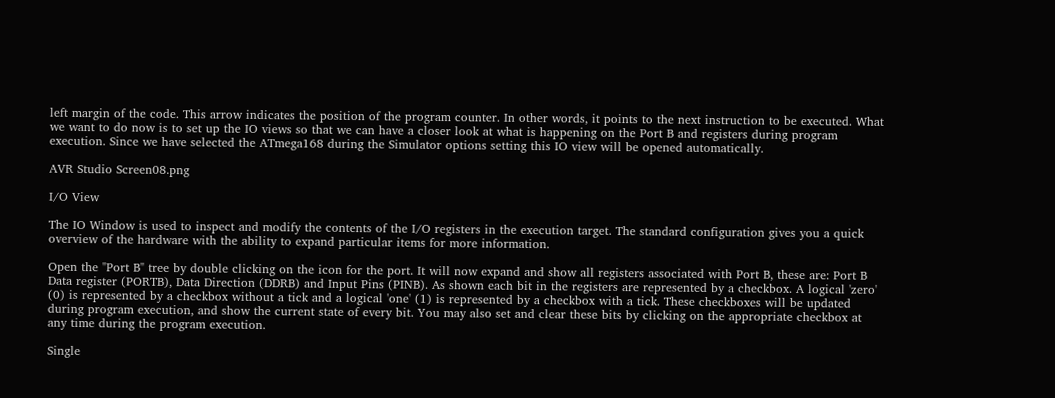left margin of the code. This arrow indicates the position of the program counter. In other words, it points to the next instruction to be executed. What we want to do now is to set up the IO views so that we can have a closer look at what is happening on the Port B and registers during program execution. Since we have selected the ATmega168 during the Simulator options setting this IO view will be opened automatically.

AVR Studio Screen08.png

I/O View

The IO Window is used to inspect and modify the contents of the I/O registers in the execution target. The standard configuration gives you a quick overview of the hardware with the ability to expand particular items for more information.

Open the "Port B" tree by double clicking on the icon for the port. It will now expand and show all registers associated with Port B, these are: Port B Data register (PORTB), Data Direction (DDRB) and Input Pins (PINB). As shown each bit in the registers are represented by a checkbox. A logical 'zero' (0) is represented by a checkbox without a tick and a logical 'one' (1) is represented by a checkbox with a tick. These checkboxes will be updated during program execution, and show the current state of every bit. You may also set and clear these bits by clicking on the appropriate checkbox at any time during the program execution.

Single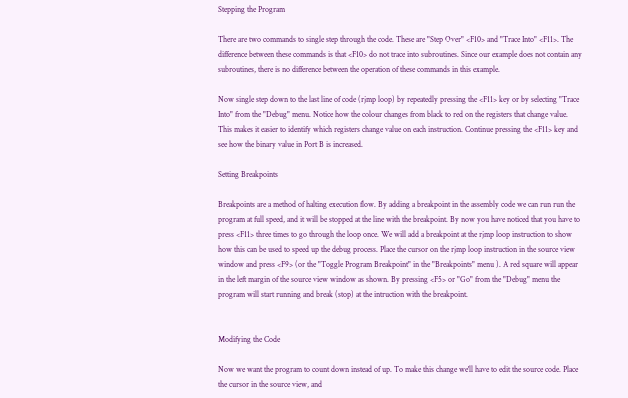Stepping the Program

There are two commands to single step through the code. These are "Step Over" <F10> and "Trace Into" <F11>. The difference between these commands is that <F10> do not trace into subroutines. Since our example does not contain any subroutines, there is no difference between the operation of these commands in this example.

Now single step down to the last line of code (rjmp loop) by repeatedly pressing the <F11> key or by selecting "Trace Into" from the "Debug" menu. Notice how the colour changes from black to red on the registers that change value. This makes it easier to identify which registers change value on each instruction. Continue pressing the <F11> key and see how the binary value in Port B is increased.

Setting Breakpoints

Breakpoints are a method of halting execution flow. By adding a breakpoint in the assembly code we can run run the program at full speed, and it will be stopped at the line with the breakpoint. By now you have noticed that you have to press <F11> three times to go through the loop once. We will add a breakpoint at the rjmp loop instruction to show how this can be used to speed up the debug process. Place the cursor on the rjmp loop instruction in the source view window and press <F9> (or the "Toggle Program Breakpoint" in the "Breakpoints" menu ). A red square will appear in the left margin of the source view window as shown. By pressing <F5> or "Go" from the "Debug" menu the program will start running and break (stop) at the intruction with the breakpoint.


Modifying the Code

Now we want the program to count down instead of up. To make this change we'll have to edit the source code. Place the cursor in the source view, and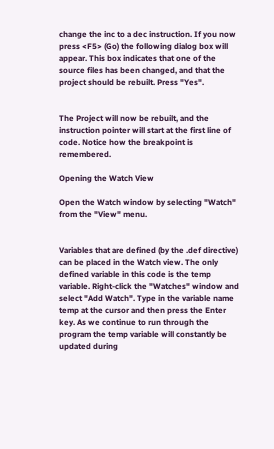change the inc to a dec instruction. If you now press <F5> (Go) the following dialog box will appear. This box indicates that one of the source files has been changed, and that the project should be rebuilt. Press "Yes".


The Project will now be rebuilt, and the instruction pointer will start at the first line of code. Notice how the breakpoint is remembered.

Opening the Watch View

Open the Watch window by selecting "Watch" from the "View" menu.


Variables that are defined (by the .def directive) can be placed in the Watch view. The only defined variable in this code is the temp variable. Right-click the "Watches" window and select "Add Watch". Type in the variable name temp at the cursor and then press the Enter key. As we continue to run through the program the temp variable will constantly be updated during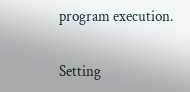program execution.


Setting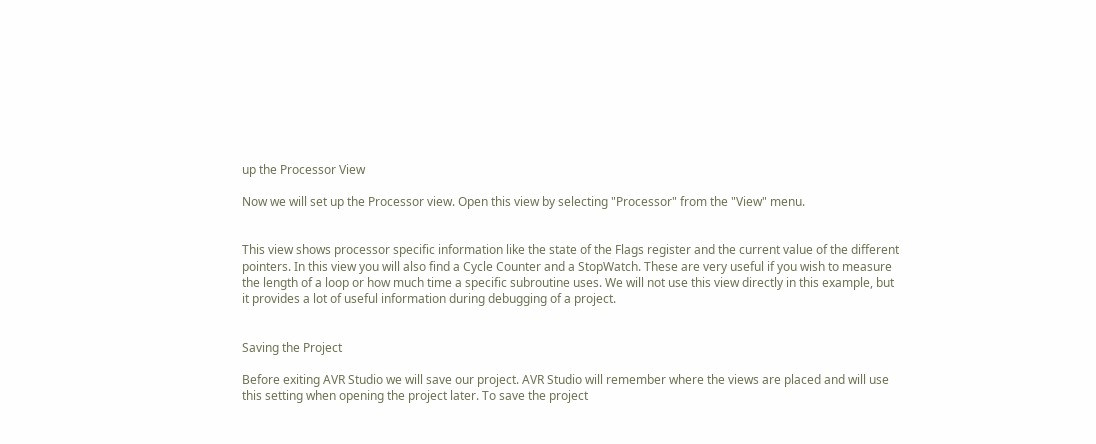up the Processor View

Now we will set up the Processor view. Open this view by selecting "Processor" from the "View" menu.


This view shows processor specific information like the state of the Flags register and the current value of the different pointers. In this view you will also find a Cycle Counter and a StopWatch. These are very useful if you wish to measure the length of a loop or how much time a specific subroutine uses. We will not use this view directly in this example, but it provides a lot of useful information during debugging of a project.


Saving the Project

Before exiting AVR Studio we will save our project. AVR Studio will remember where the views are placed and will use this setting when opening the project later. To save the project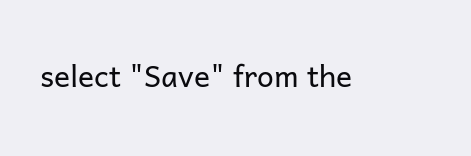select "Save" from the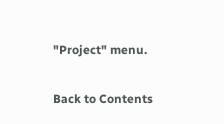"Project" menu.

Back to Contents